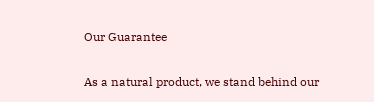Our Guarantee

As a natural product, we stand behind our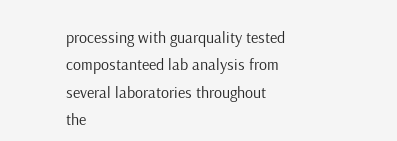processing with guarquality tested compostanteed lab analysis from several laboratories throughout the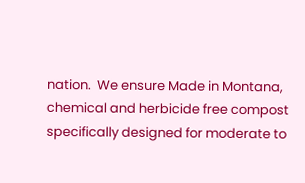nation.  We ensure Made in Montana, chemical and herbicide free compost specifically designed for moderate to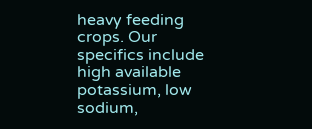heavy feeding crops. Our specifics include high available potassium, low sodium,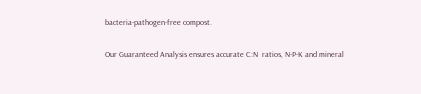bacteria-pathogen-free compost.

Our Guaranteed Analysis ensures accurate C:N  ratios, N-P-K and mineral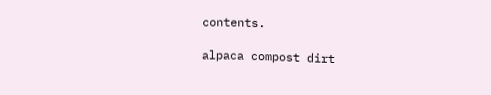contents.

alpaca compost dirt